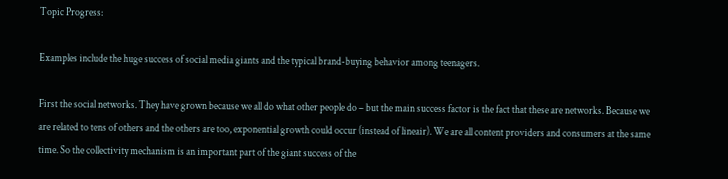Topic Progress:

Examples include the huge success of social media giants and the typical brand-buying behavior among teenagers.

First the social networks. They have grown because we all do what other people do – but the main success factor is the fact that these are networks. Because we are related to tens of others and the others are too, exponential growth could occur (instead of lineair). We are all content providers and consumers at the same time. So the collectivity mechanism is an important part of the giant success of the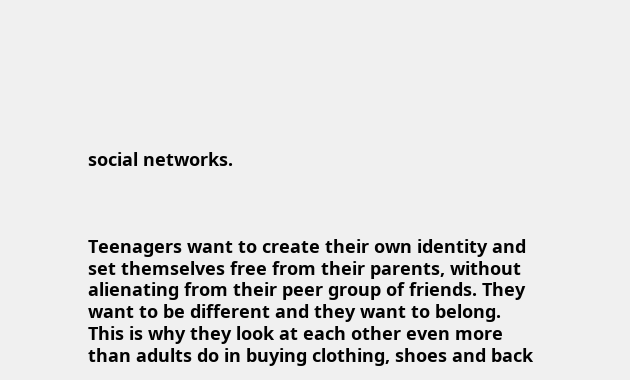social networks.



Teenagers want to create their own identity and set themselves free from their parents, without alienating from their peer group of friends. They want to be different and they want to belong. This is why they look at each other even more than adults do in buying clothing, shoes and back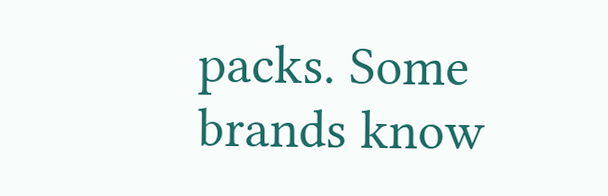packs. Some brands know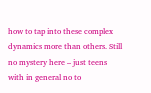how to tap into these complex dynamics more than others. Still no mystery here – just teens with in general no to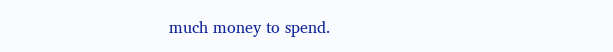much money to spend.